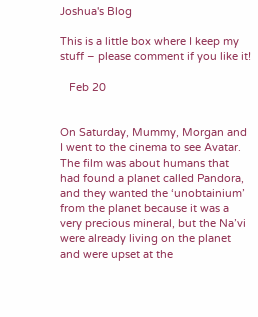Joshua's Blog

This is a little box where I keep my stuff – please comment if you like it!

   Feb 20


On Saturday, Mummy, Morgan and I went to the cinema to see Avatar. The film was about humans that had found a planet called Pandora, and they wanted the ‘unobtainium’ from the planet because it was a very precious mineral, but the Na’vi were already living on the planet and were upset at the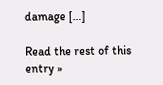damage […]

Read the rest of this entry »